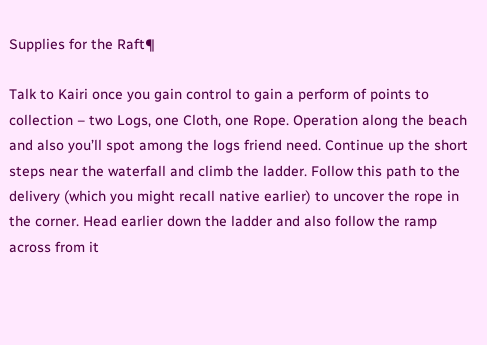Supplies for the Raft¶

Talk to Kairi once you gain control to gain a perform of points to collection – two Logs, one Cloth, one Rope. Operation along the beach and also you’ll spot among the logs friend need. Continue up the short steps near the waterfall and climb the ladder. Follow this path to the delivery (which you might recall native earlier) to uncover the rope in the corner. Head earlier down the ladder and also follow the ramp across from it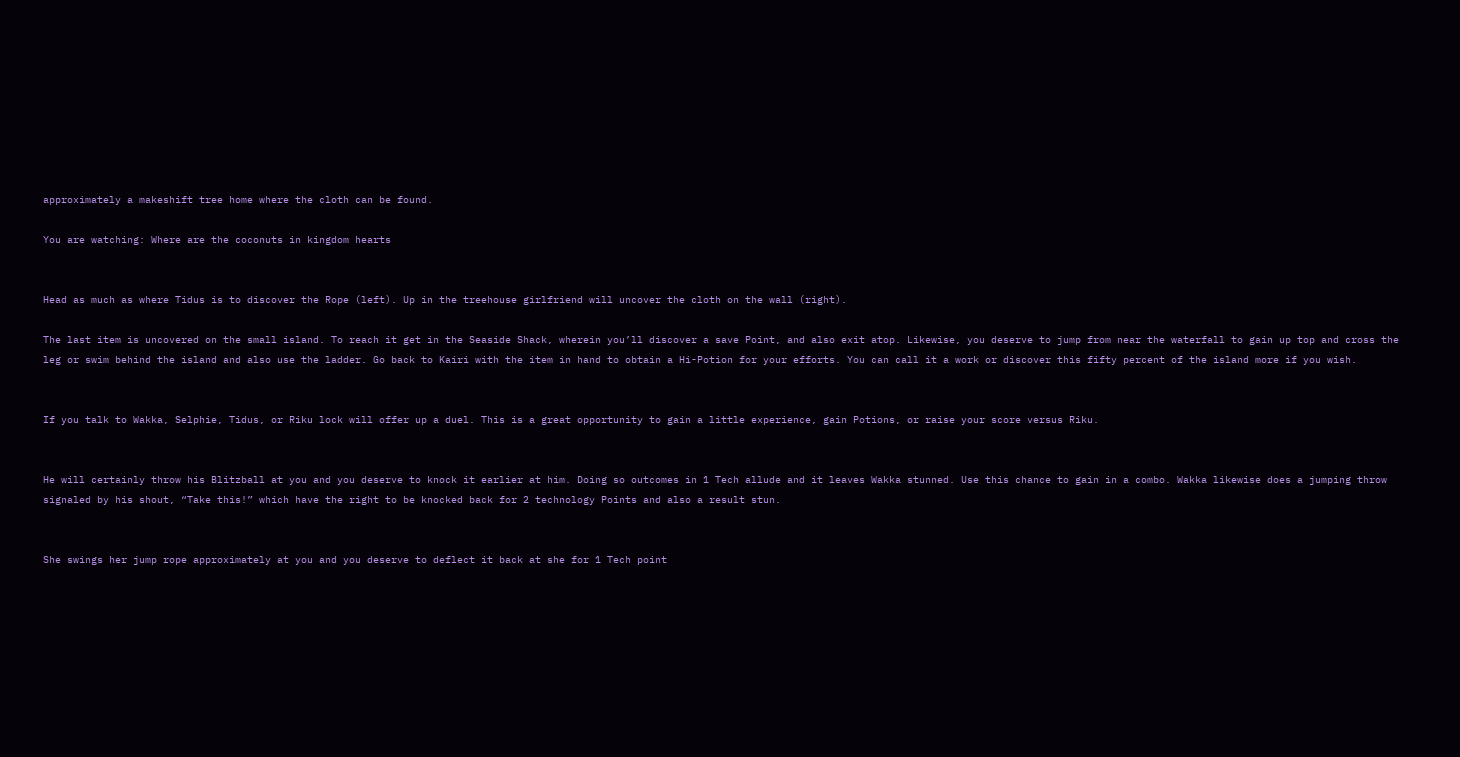approximately a makeshift tree home where the cloth can be found.

You are watching: Where are the coconuts in kingdom hearts


Head as much as where Tidus is to discover the Rope (left). Up in the treehouse girlfriend will uncover the cloth on the wall (right).

The last item is uncovered on the small island. To reach it get in the Seaside Shack, wherein you’ll discover a save Point, and also exit atop. Likewise, you deserve to jump from near the waterfall to gain up top and cross the leg or swim behind the island and also use the ladder. Go back to Kairi with the item in hand to obtain a Hi-Potion for your efforts. You can call it a work or discover this fifty percent of the island more if you wish.


If you talk to Wakka, Selphie, Tidus, or Riku lock will offer up a duel. This is a great opportunity to gain a little experience, gain Potions, or raise your score versus Riku.


He will certainly throw his Blitzball at you and you deserve to knock it earlier at him. Doing so outcomes in 1 Tech allude and it leaves Wakka stunned. Use this chance to gain in a combo. Wakka likewise does a jumping throw signaled by his shout, “Take this!” which have the right to be knocked back for 2 technology Points and also a result stun.


She swings her jump rope approximately at you and you deserve to deflect it back at she for 1 Tech point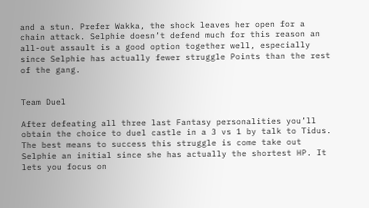and a stun. Prefer Wakka, the shock leaves her open for a chain attack. Selphie doesn’t defend much for this reason an all-out assault is a good option together well, especially since Selphie has actually fewer struggle Points than the rest of the gang.


Team Duel

After defeating all three last Fantasy personalities you’ll obtain the choice to duel castle in a 3 vs 1 by talk to Tidus. The best means to success this struggle is come take out Selphie an initial since she has actually the shortest HP. It lets you focus on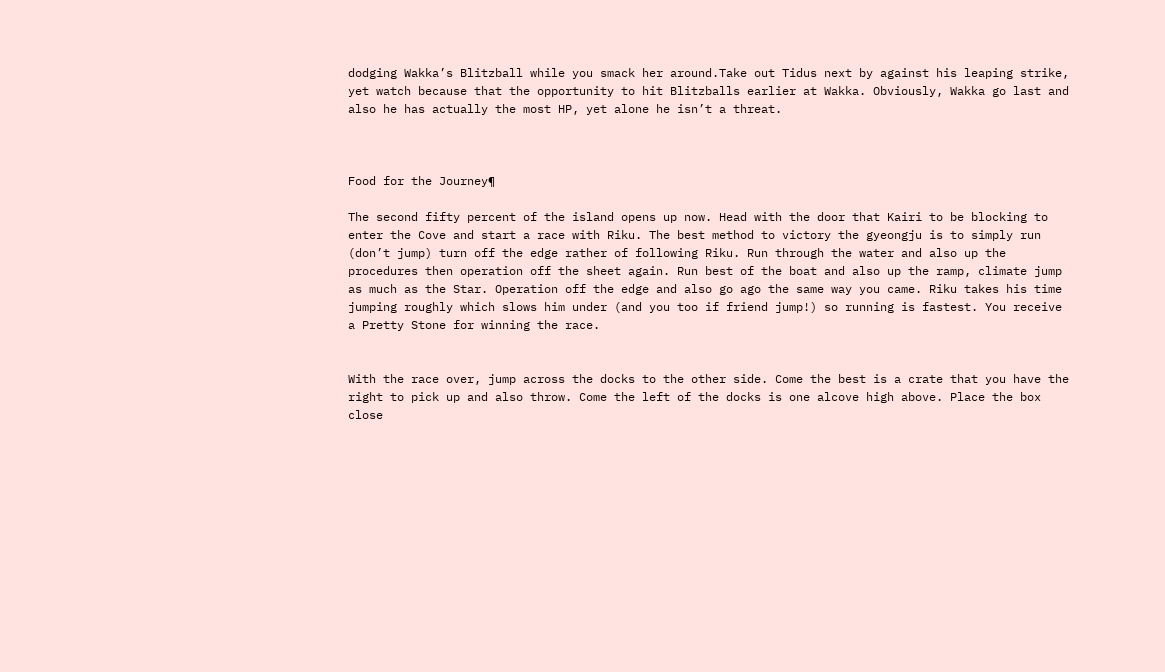dodging Wakka’s Blitzball while you smack her around.Take out Tidus next by against his leaping strike, yet watch because that the opportunity to hit Blitzballs earlier at Wakka. Obviously, Wakka go last and also he has actually the most HP, yet alone he isn’t a threat.



Food for the Journey¶

The second fifty percent of the island opens up now. Head with the door that Kairi to be blocking to enter the Cove and start a race with Riku. The best method to victory the gyeongju is to simply run (don’t jump) turn off the edge rather of following Riku. Run through the water and also up the procedures then operation off the sheet again. Run best of the boat and also up the ramp, climate jump as much as the Star. Operation off the edge and also go ago the same way you came. Riku takes his time jumping roughly which slows him under (and you too if friend jump!) so running is fastest. You receive a Pretty Stone for winning the race.


With the race over, jump across the docks to the other side. Come the best is a crate that you have the right to pick up and also throw. Come the left of the docks is one alcove high above. Place the box close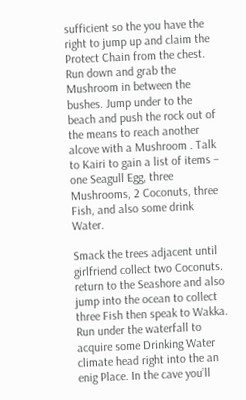sufficient so the you have the right to jump up and claim the Protect Chain from the chest. Run down and grab the Mushroom in between the bushes. Jump under to the beach and push the rock out of the means to reach another alcove with a Mushroom . Talk to Kairi to gain a list of items – one Seagull Egg, three Mushrooms, 2 Coconuts, three Fish, and also some drink Water.

Smack the trees adjacent until girlfriend collect two Coconuts. return to the Seashore and also jump into the ocean to collect three Fish then speak to Wakka. Run under the waterfall to acquire some Drinking Water climate head right into the an enig Place. In the cave you’ll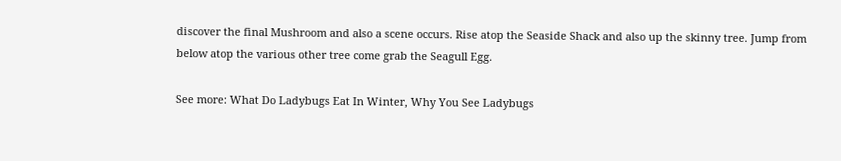discover the final Mushroom and also a scene occurs. Rise atop the Seaside Shack and also up the skinny tree. Jump from below atop the various other tree come grab the Seagull Egg.

See more: What Do Ladybugs Eat In Winter, Why You See Ladybugs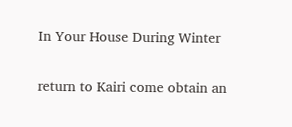In Your House During Winter

return to Kairi come obtain an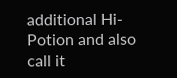additional Hi-Potion and also call it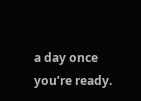a day once you’re ready.